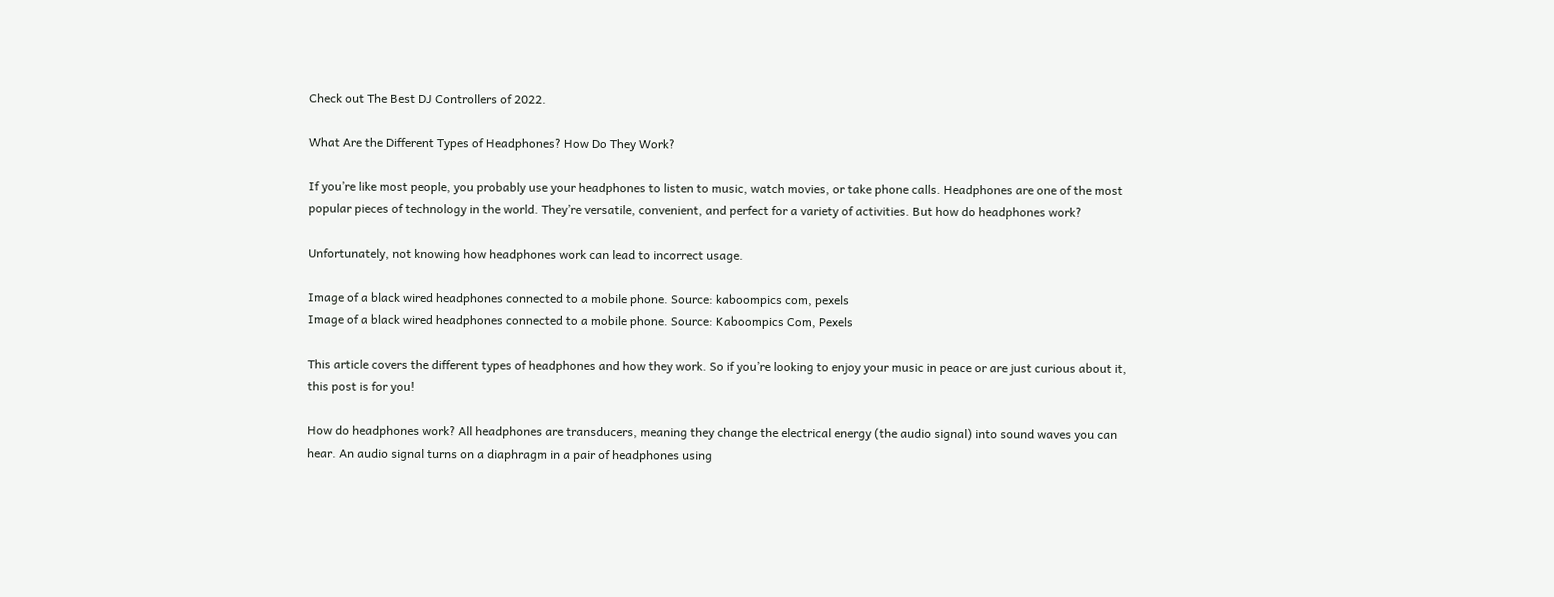Check out The Best DJ Controllers of 2022.

What Are the Different Types of Headphones? How Do They Work?

If you’re like most people, you probably use your headphones to listen to music, watch movies, or take phone calls. Headphones are one of the most popular pieces of technology in the world. They’re versatile, convenient, and perfect for a variety of activities. But how do headphones work?

Unfortunately, not knowing how headphones work can lead to incorrect usage.

Image of a black wired headphones connected to a mobile phone. Source: kaboompics com, pexels
Image of a black wired headphones connected to a mobile phone. Source: Kaboompics Com, Pexels

This article covers the different types of headphones and how they work. So if you’re looking to enjoy your music in peace or are just curious about it, this post is for you!

How do headphones work? All headphones are transducers, meaning they change the electrical energy (the audio signal) into sound waves you can hear. An audio signal turns on a diaphragm in a pair of headphones using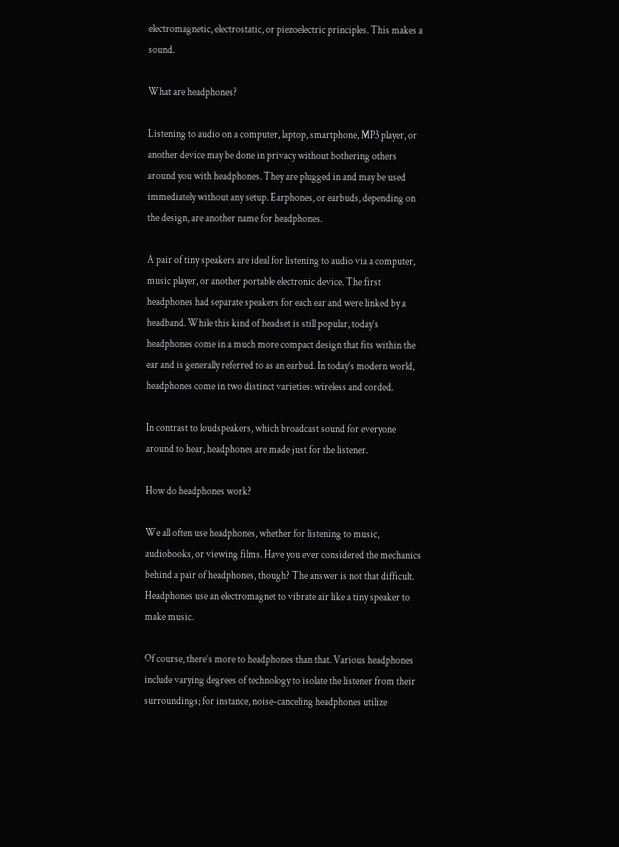electromagnetic, electrostatic, or piezoelectric principles. This makes a sound.

What are headphones?

Listening to audio on a computer, laptop, smartphone, MP3 player, or another device may be done in privacy without bothering others around you with headphones. They are plugged in and may be used immediately without any setup. Earphones, or earbuds, depending on the design, are another name for headphones.

A pair of tiny speakers are ideal for listening to audio via a computer, music player, or another portable electronic device. The first headphones had separate speakers for each ear and were linked by a headband. While this kind of headset is still popular, today’s headphones come in a much more compact design that fits within the ear and is generally referred to as an earbud. In today’s modern world, headphones come in two distinct varieties: wireless and corded.

In contrast to loudspeakers, which broadcast sound for everyone around to hear, headphones are made just for the listener.

How do headphones work?

We all often use headphones, whether for listening to music, audiobooks, or viewing films. Have you ever considered the mechanics behind a pair of headphones, though? The answer is not that difficult. Headphones use an electromagnet to vibrate air like a tiny speaker to make music.

Of course, there’s more to headphones than that. Various headphones include varying degrees of technology to isolate the listener from their surroundings; for instance, noise-canceling headphones utilize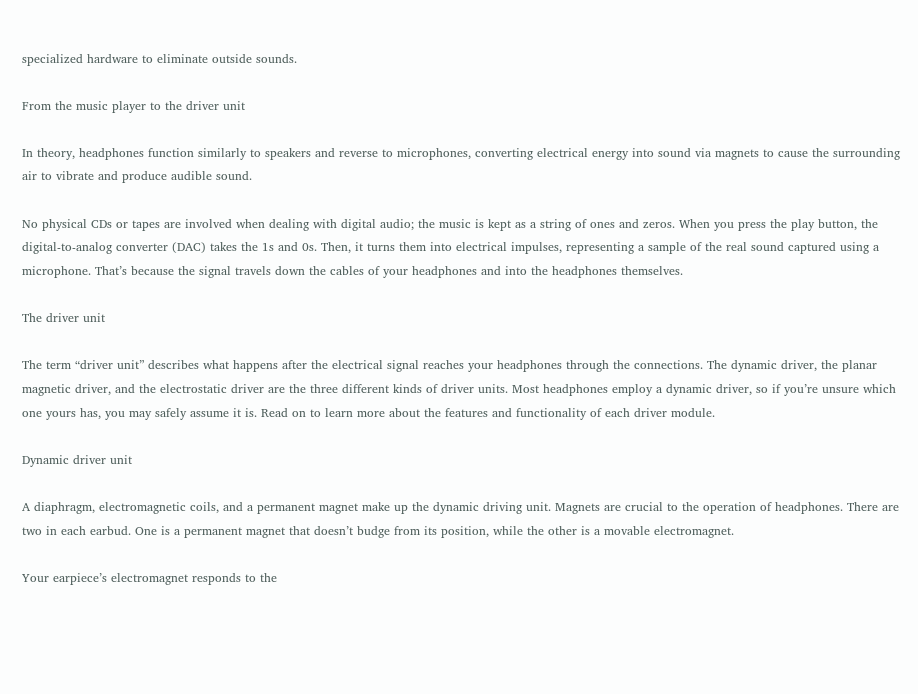specialized hardware to eliminate outside sounds.

From the music player to the driver unit

In theory, headphones function similarly to speakers and reverse to microphones, converting electrical energy into sound via magnets to cause the surrounding air to vibrate and produce audible sound.

No physical CDs or tapes are involved when dealing with digital audio; the music is kept as a string of ones and zeros. When you press the play button, the digital-to-analog converter (DAC) takes the 1s and 0s. Then, it turns them into electrical impulses, representing a sample of the real sound captured using a microphone. That’s because the signal travels down the cables of your headphones and into the headphones themselves.

The driver unit

The term “driver unit” describes what happens after the electrical signal reaches your headphones through the connections. The dynamic driver, the planar magnetic driver, and the electrostatic driver are the three different kinds of driver units. Most headphones employ a dynamic driver, so if you’re unsure which one yours has, you may safely assume it is. Read on to learn more about the features and functionality of each driver module.

Dynamic driver unit

A diaphragm, electromagnetic coils, and a permanent magnet make up the dynamic driving unit. Magnets are crucial to the operation of headphones. There are two in each earbud. One is a permanent magnet that doesn’t budge from its position, while the other is a movable electromagnet.

Your earpiece’s electromagnet responds to the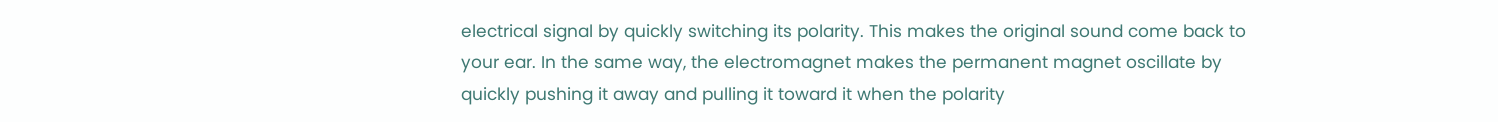electrical signal by quickly switching its polarity. This makes the original sound come back to your ear. In the same way, the electromagnet makes the permanent magnet oscillate by quickly pushing it away and pulling it toward it when the polarity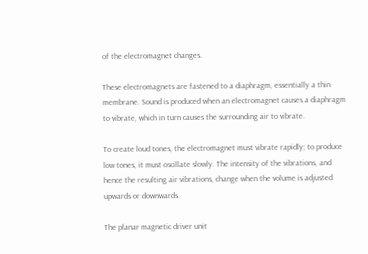of the electromagnet changes.

These electromagnets are fastened to a diaphragm, essentially a thin membrane. Sound is produced when an electromagnet causes a diaphragm to vibrate, which in turn causes the surrounding air to vibrate.

To create loud tones, the electromagnet must vibrate rapidly; to produce low tones, it must oscillate slowly. The intensity of the vibrations, and hence the resulting air vibrations, change when the volume is adjusted upwards or downwards.

The planar magnetic driver unit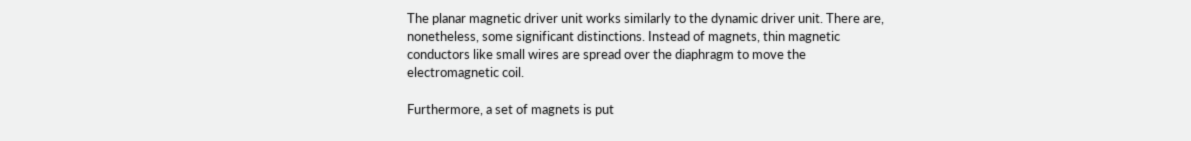The planar magnetic driver unit works similarly to the dynamic driver unit. There are, nonetheless, some significant distinctions. Instead of magnets, thin magnetic conductors like small wires are spread over the diaphragm to move the electromagnetic coil.

Furthermore, a set of magnets is put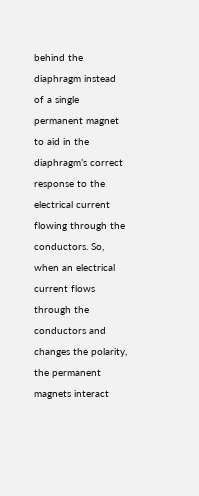behind the diaphragm instead of a single permanent magnet to aid in the diaphragm’s correct response to the electrical current flowing through the conductors. So, when an electrical current flows through the conductors and changes the polarity, the permanent magnets interact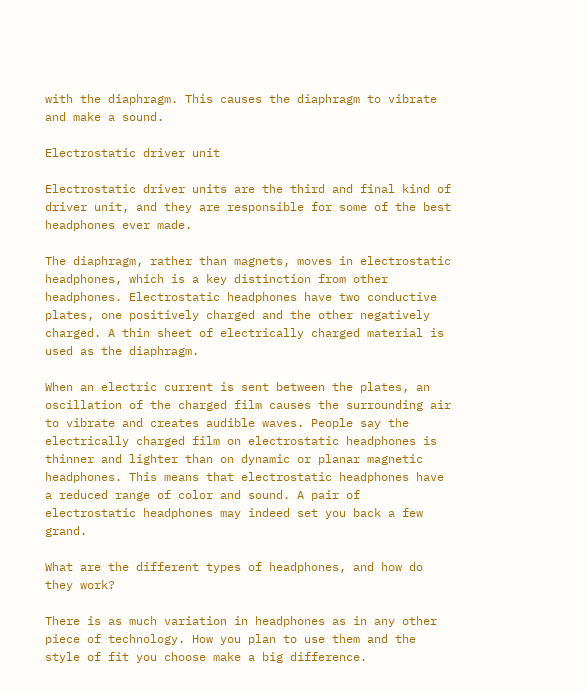with the diaphragm. This causes the diaphragm to vibrate and make a sound.

Electrostatic driver unit

Electrostatic driver units are the third and final kind of driver unit, and they are responsible for some of the best headphones ever made.

The diaphragm, rather than magnets, moves in electrostatic headphones, which is a key distinction from other headphones. Electrostatic headphones have two conductive plates, one positively charged and the other negatively charged. A thin sheet of electrically charged material is used as the diaphragm.

When an electric current is sent between the plates, an oscillation of the charged film causes the surrounding air to vibrate and creates audible waves. People say the electrically charged film on electrostatic headphones is thinner and lighter than on dynamic or planar magnetic headphones. This means that electrostatic headphones have a reduced range of color and sound. A pair of electrostatic headphones may indeed set you back a few grand.

What are the different types of headphones, and how do they work?

There is as much variation in headphones as in any other piece of technology. How you plan to use them and the style of fit you choose make a big difference.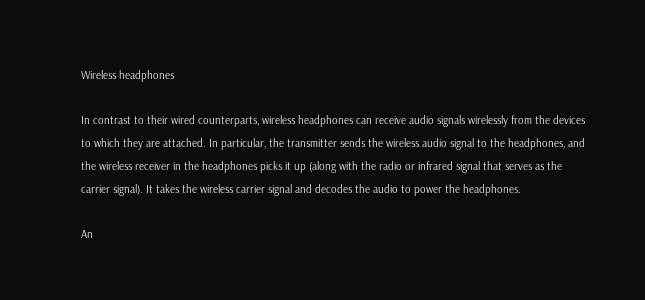Wireless headphones

In contrast to their wired counterparts, wireless headphones can receive audio signals wirelessly from the devices to which they are attached. In particular, the transmitter sends the wireless audio signal to the headphones, and the wireless receiver in the headphones picks it up (along with the radio or infrared signal that serves as the carrier signal). It takes the wireless carrier signal and decodes the audio to power the headphones.

An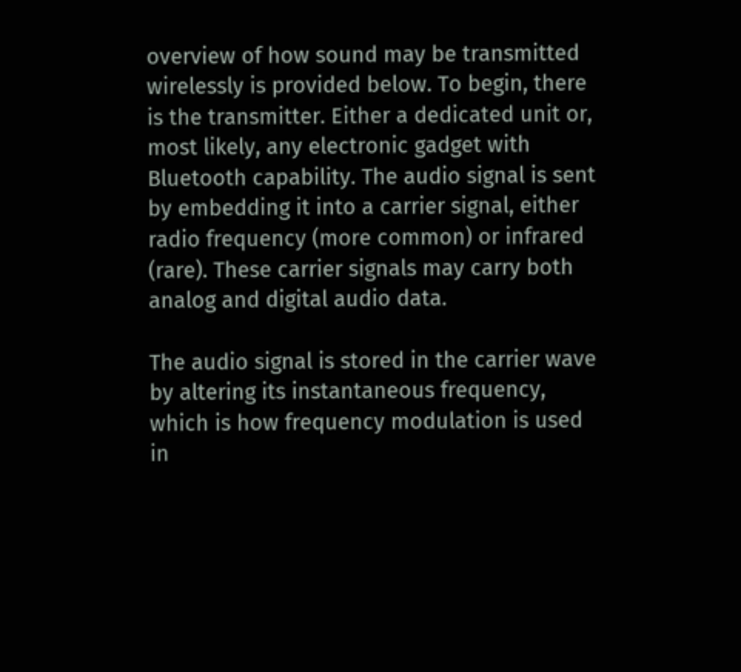overview of how sound may be transmitted wirelessly is provided below. To begin, there is the transmitter. Either a dedicated unit or, most likely, any electronic gadget with Bluetooth capability. The audio signal is sent by embedding it into a carrier signal, either radio frequency (more common) or infrared (rare). These carrier signals may carry both analog and digital audio data.

The audio signal is stored in the carrier wave by altering its instantaneous frequency, which is how frequency modulation is used in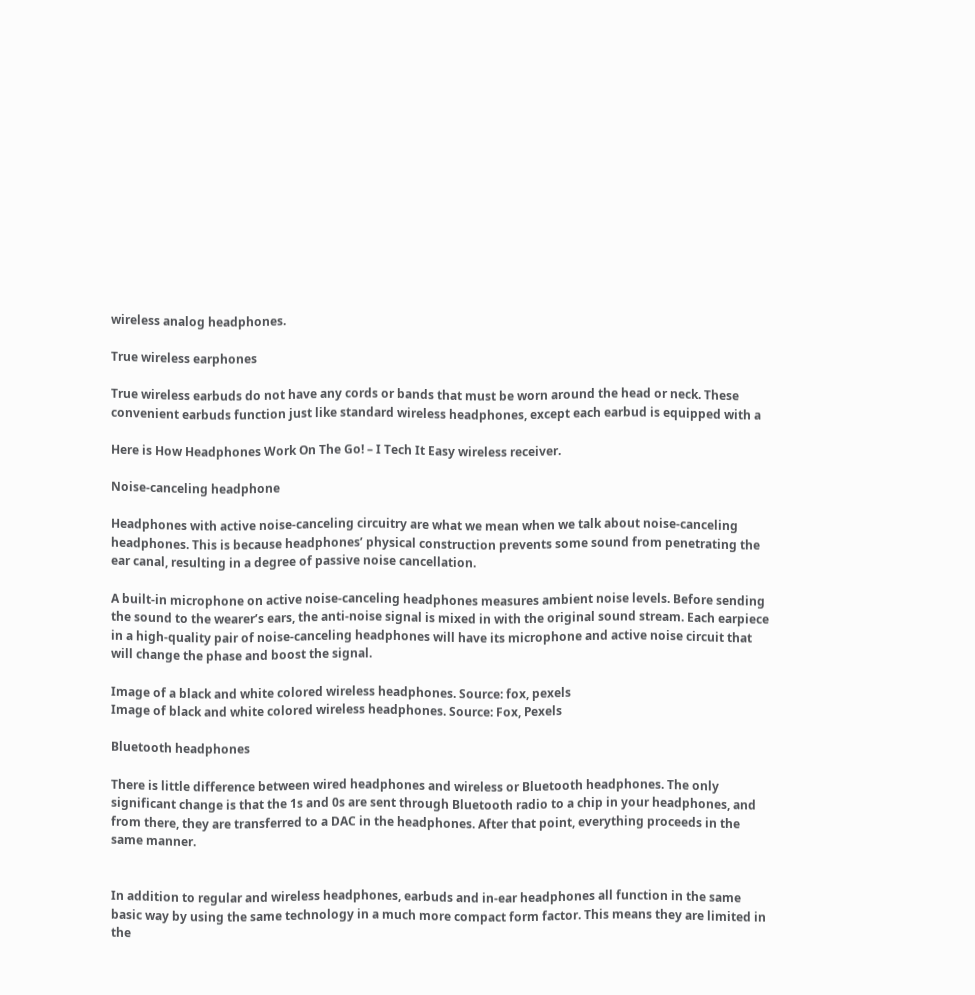wireless analog headphones.

True wireless earphones

True wireless earbuds do not have any cords or bands that must be worn around the head or neck. These convenient earbuds function just like standard wireless headphones, except each earbud is equipped with a

Here is How Headphones Work On The Go! – I Tech It Easy wireless receiver.

Noise-canceling headphone

Headphones with active noise-canceling circuitry are what we mean when we talk about noise-canceling headphones. This is because headphones’ physical construction prevents some sound from penetrating the ear canal, resulting in a degree of passive noise cancellation.

A built-in microphone on active noise-canceling headphones measures ambient noise levels. Before sending the sound to the wearer’s ears, the anti-noise signal is mixed in with the original sound stream. Each earpiece in a high-quality pair of noise-canceling headphones will have its microphone and active noise circuit that will change the phase and boost the signal.

Image of a black and white colored wireless headphones. Source: fox, pexels
Image of black and white colored wireless headphones. Source: Fox, Pexels

Bluetooth headphones

There is little difference between wired headphones and wireless or Bluetooth headphones. The only significant change is that the 1s and 0s are sent through Bluetooth radio to a chip in your headphones, and from there, they are transferred to a DAC in the headphones. After that point, everything proceeds in the same manner.


In addition to regular and wireless headphones, earbuds and in-ear headphones all function in the same basic way by using the same technology in a much more compact form factor. This means they are limited in the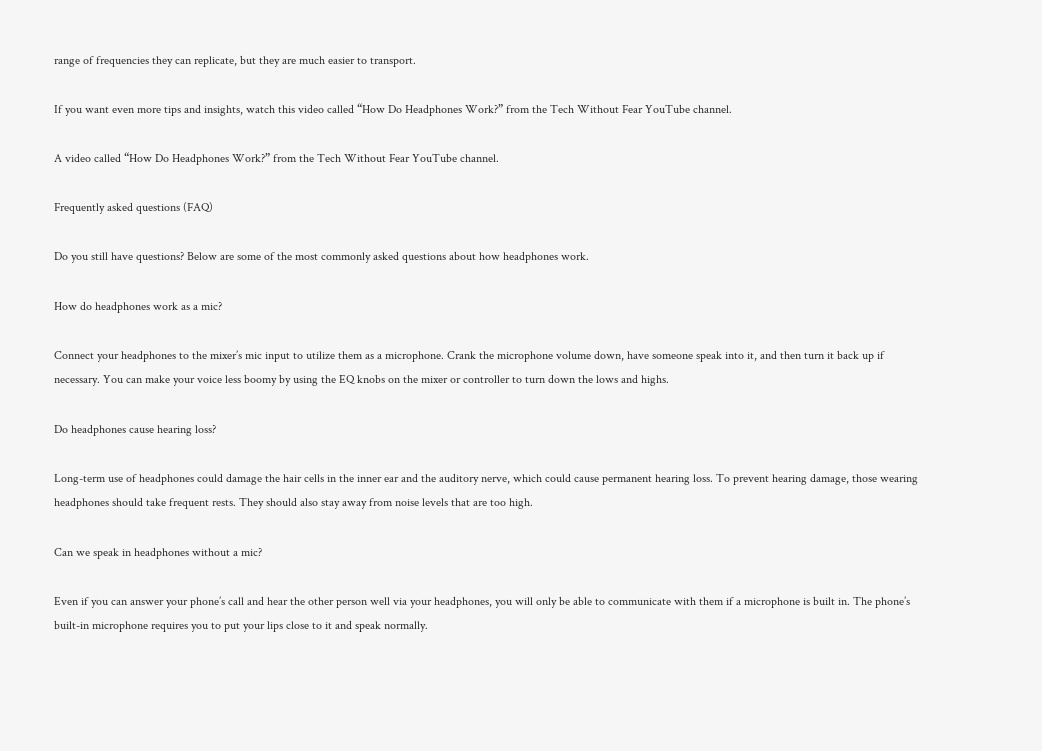range of frequencies they can replicate, but they are much easier to transport.

If you want even more tips and insights, watch this video called “How Do Headphones Work?” from the Tech Without Fear YouTube channel.

A video called “How Do Headphones Work?” from the Tech Without Fear YouTube channel.

Frequently asked questions (FAQ)

Do you still have questions? Below are some of the most commonly asked questions about how headphones work.

How do headphones work as a mic?

Connect your headphones to the mixer’s mic input to utilize them as a microphone. Crank the microphone volume down, have someone speak into it, and then turn it back up if necessary. You can make your voice less boomy by using the EQ knobs on the mixer or controller to turn down the lows and highs.

Do headphones cause hearing loss?

Long-term use of headphones could damage the hair cells in the inner ear and the auditory nerve, which could cause permanent hearing loss. To prevent hearing damage, those wearing headphones should take frequent rests. They should also stay away from noise levels that are too high.

Can we speak in headphones without a mic?

Even if you can answer your phone’s call and hear the other person well via your headphones, you will only be able to communicate with them if a microphone is built in. The phone’s built-in microphone requires you to put your lips close to it and speak normally.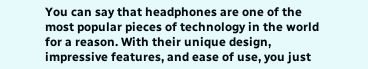You can say that headphones are one of the most popular pieces of technology in the world for a reason. With their unique design, impressive features, and ease of use, you just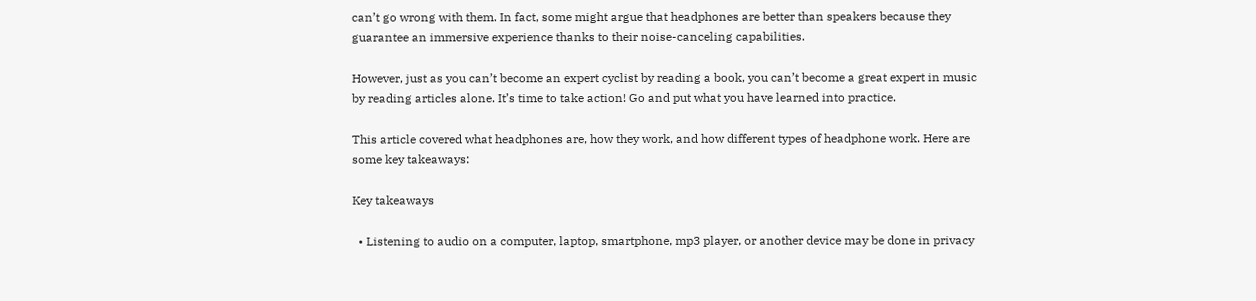can’t go wrong with them. In fact, some might argue that headphones are better than speakers because they guarantee an immersive experience thanks to their noise-canceling capabilities.

However, just as you can’t become an expert cyclist by reading a book, you can’t become a great expert in music by reading articles alone. It’s time to take action! Go and put what you have learned into practice.

This article covered what headphones are, how they work, and how different types of headphone work. Here are some key takeaways:

Key takeaways

  • Listening to audio on a computer, laptop, smartphone, mp3 player, or another device may be done in privacy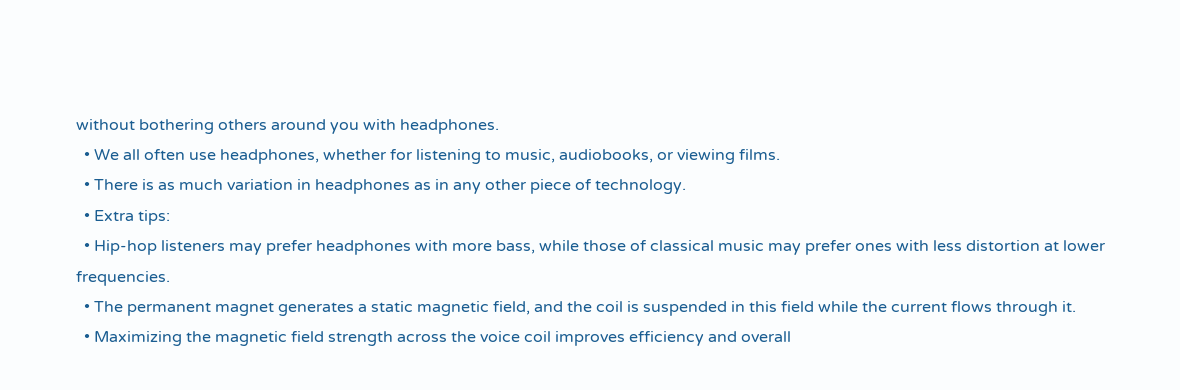without bothering others around you with headphones.
  • We all often use headphones, whether for listening to music, audiobooks, or viewing films.
  • There is as much variation in headphones as in any other piece of technology.
  • Extra tips:
  • Hip-hop listeners may prefer headphones with more bass, while those of classical music may prefer ones with less distortion at lower frequencies.
  • The permanent magnet generates a static magnetic field, and the coil is suspended in this field while the current flows through it.
  • Maximizing the magnetic field strength across the voice coil improves efficiency and overall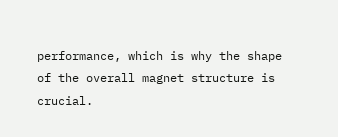performance, which is why the shape of the overall magnet structure is crucial.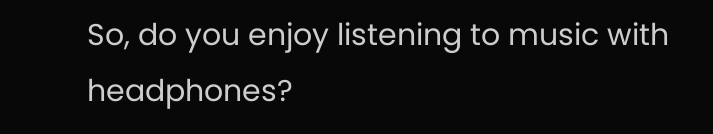So, do you enjoy listening to music with headphones?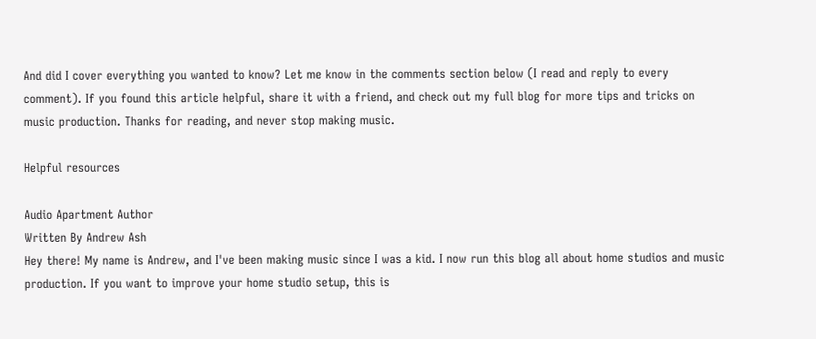And did I cover everything you wanted to know? Let me know in the comments section below (I read and reply to every comment). If you found this article helpful, share it with a friend, and check out my full blog for more tips and tricks on music production. Thanks for reading, and never stop making music.

Helpful resources

Audio Apartment Author
Written By Andrew Ash
Hey there! My name is Andrew, and I've been making music since I was a kid. I now run this blog all about home studios and music production. If you want to improve your home studio setup, this is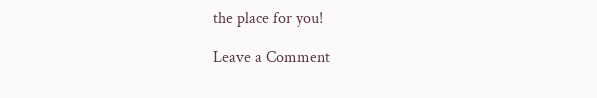the place for you!

Leave a Comment